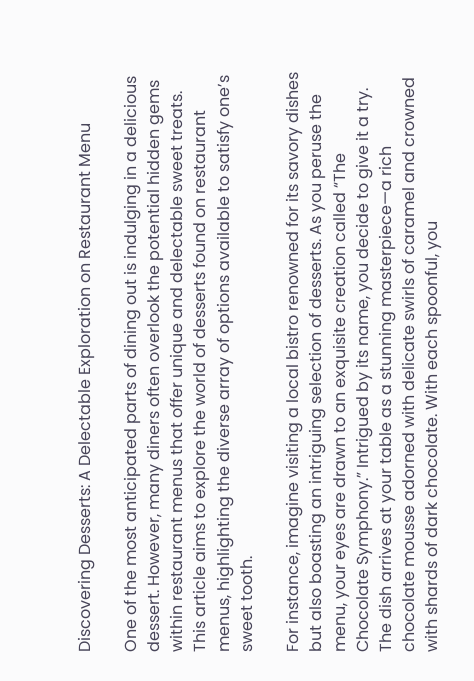Discovering Desserts: A Delectable Exploration on Restaurant Menu

One of the most anticipated parts of dining out is indulging in a delicious dessert. However, many diners often overlook the potential hidden gems within restaurant menus that offer unique and delectable sweet treats. This article aims to explore the world of desserts found on restaurant menus, highlighting the diverse array of options available to satisfy one’s sweet tooth.

For instance, imagine visiting a local bistro renowned for its savory dishes but also boasting an intriguing selection of desserts. As you peruse the menu, your eyes are drawn to an exquisite creation called “The Chocolate Symphony.” Intrigued by its name, you decide to give it a try. The dish arrives at your table as a stunning masterpiece—a rich chocolate mousse adorned with delicate swirls of caramel and crowned with shards of dark chocolate. With each spoonful, you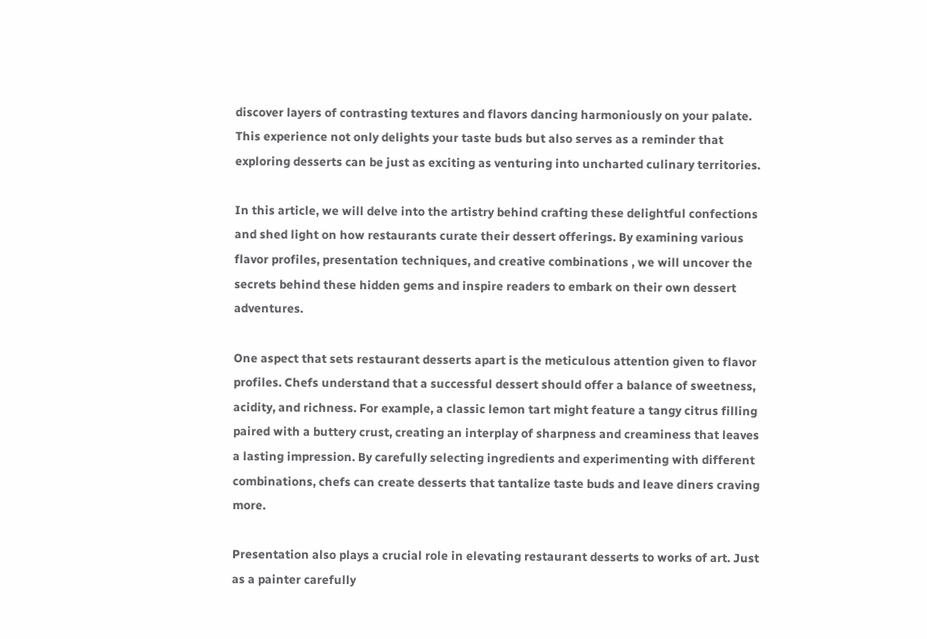discover layers of contrasting textures and flavors dancing harmoniously on your palate. This experience not only delights your taste buds but also serves as a reminder that exploring desserts can be just as exciting as venturing into uncharted culinary territories.

In this article, we will delve into the artistry behind crafting these delightful confections and shed light on how restaurants curate their dessert offerings. By examining various flavor profiles, presentation techniques, and creative combinations , we will uncover the secrets behind these hidden gems and inspire readers to embark on their own dessert adventures.

One aspect that sets restaurant desserts apart is the meticulous attention given to flavor profiles. Chefs understand that a successful dessert should offer a balance of sweetness, acidity, and richness. For example, a classic lemon tart might feature a tangy citrus filling paired with a buttery crust, creating an interplay of sharpness and creaminess that leaves a lasting impression. By carefully selecting ingredients and experimenting with different combinations, chefs can create desserts that tantalize taste buds and leave diners craving more.

Presentation also plays a crucial role in elevating restaurant desserts to works of art. Just as a painter carefully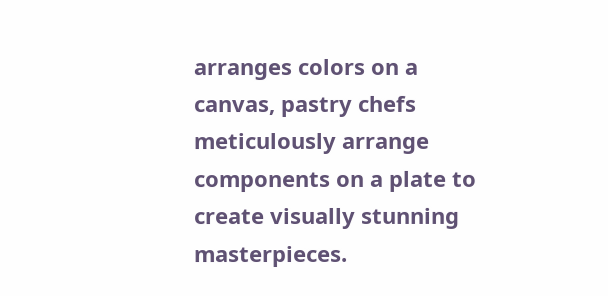arranges colors on a canvas, pastry chefs meticulously arrange components on a plate to create visually stunning masterpieces.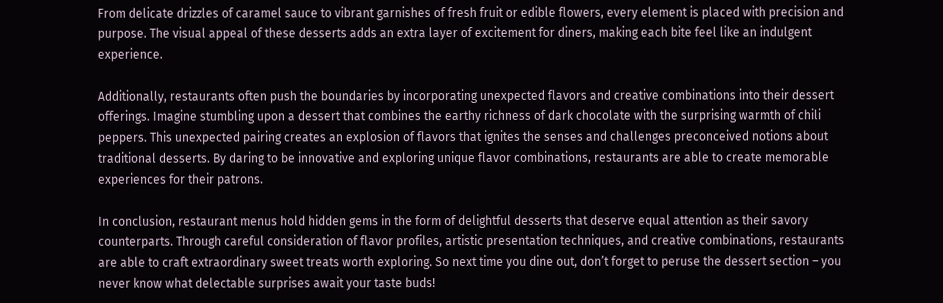From delicate drizzles of caramel sauce to vibrant garnishes of fresh fruit or edible flowers, every element is placed with precision and purpose. The visual appeal of these desserts adds an extra layer of excitement for diners, making each bite feel like an indulgent experience.

Additionally, restaurants often push the boundaries by incorporating unexpected flavors and creative combinations into their dessert offerings. Imagine stumbling upon a dessert that combines the earthy richness of dark chocolate with the surprising warmth of chili peppers. This unexpected pairing creates an explosion of flavors that ignites the senses and challenges preconceived notions about traditional desserts. By daring to be innovative and exploring unique flavor combinations, restaurants are able to create memorable experiences for their patrons.

In conclusion, restaurant menus hold hidden gems in the form of delightful desserts that deserve equal attention as their savory counterparts. Through careful consideration of flavor profiles, artistic presentation techniques, and creative combinations, restaurants are able to craft extraordinary sweet treats worth exploring. So next time you dine out, don’t forget to peruse the dessert section – you never know what delectable surprises await your taste buds!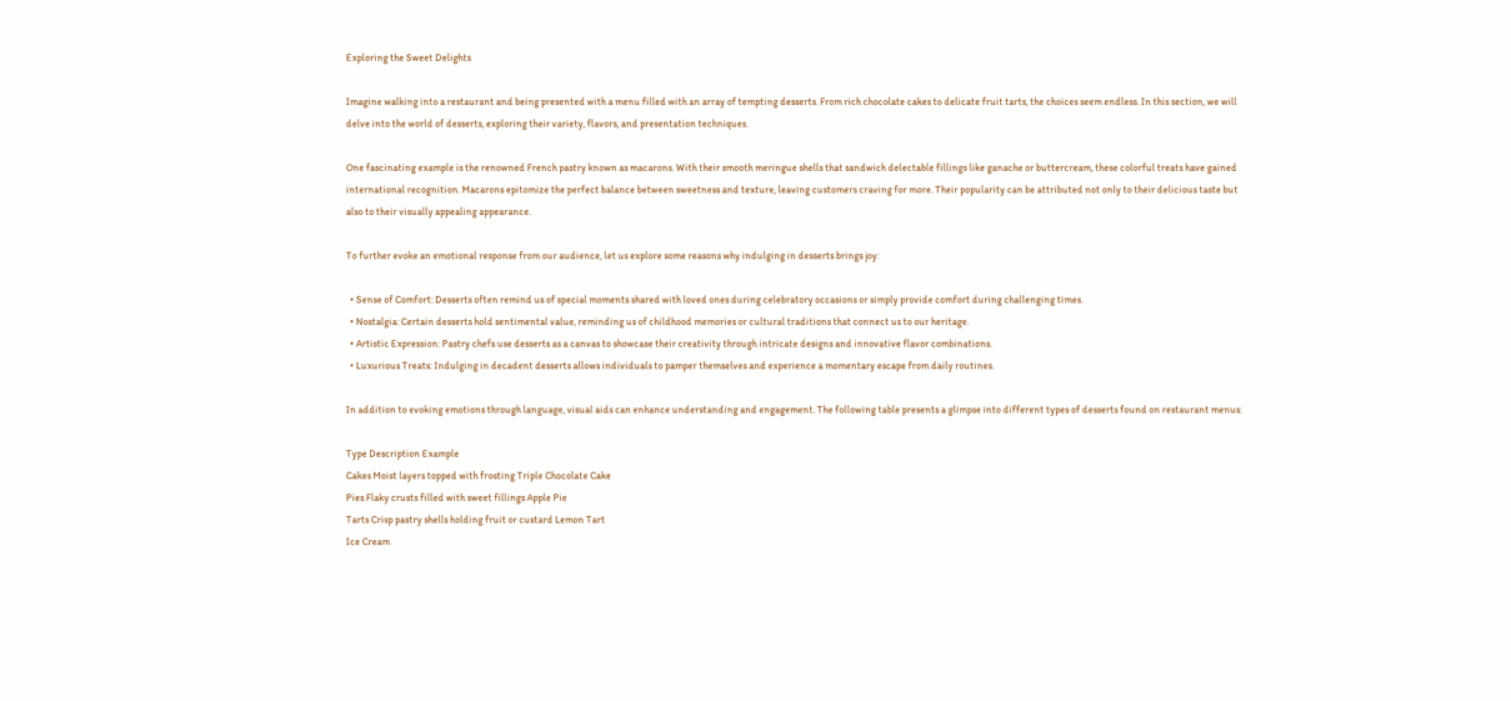Exploring the Sweet Delights

Imagine walking into a restaurant and being presented with a menu filled with an array of tempting desserts. From rich chocolate cakes to delicate fruit tarts, the choices seem endless. In this section, we will delve into the world of desserts, exploring their variety, flavors, and presentation techniques.

One fascinating example is the renowned French pastry known as macarons. With their smooth meringue shells that sandwich delectable fillings like ganache or buttercream, these colorful treats have gained international recognition. Macarons epitomize the perfect balance between sweetness and texture, leaving customers craving for more. Their popularity can be attributed not only to their delicious taste but also to their visually appealing appearance.

To further evoke an emotional response from our audience, let us explore some reasons why indulging in desserts brings joy:

  • Sense of Comfort: Desserts often remind us of special moments shared with loved ones during celebratory occasions or simply provide comfort during challenging times.
  • Nostalgia: Certain desserts hold sentimental value, reminding us of childhood memories or cultural traditions that connect us to our heritage.
  • Artistic Expression: Pastry chefs use desserts as a canvas to showcase their creativity through intricate designs and innovative flavor combinations.
  • Luxurious Treats: Indulging in decadent desserts allows individuals to pamper themselves and experience a momentary escape from daily routines.

In addition to evoking emotions through language, visual aids can enhance understanding and engagement. The following table presents a glimpse into different types of desserts found on restaurant menus:

Type Description Example
Cakes Moist layers topped with frosting Triple Chocolate Cake
Pies Flaky crusts filled with sweet fillings Apple Pie
Tarts Crisp pastry shells holding fruit or custard Lemon Tart
Ice Cream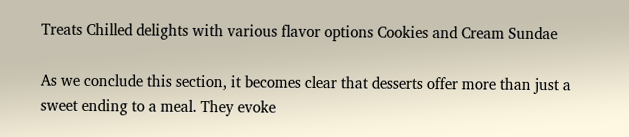Treats Chilled delights with various flavor options Cookies and Cream Sundae

As we conclude this section, it becomes clear that desserts offer more than just a sweet ending to a meal. They evoke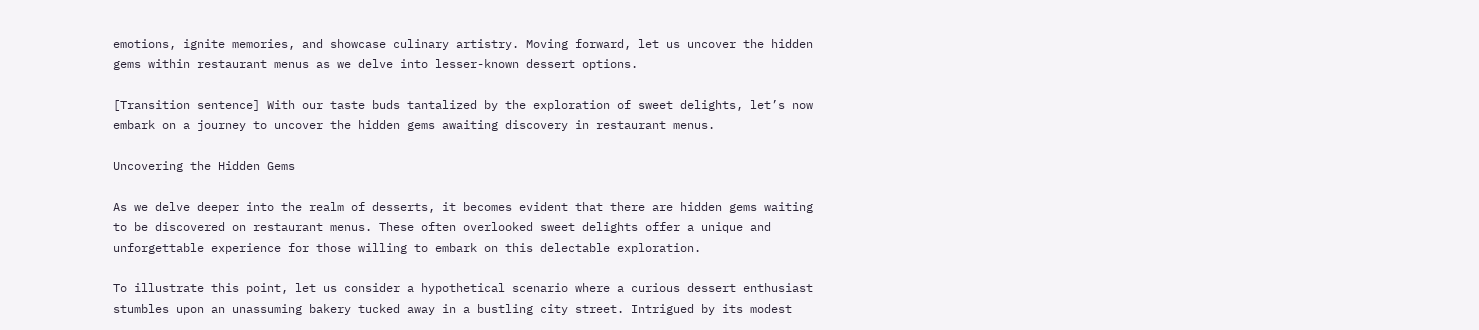emotions, ignite memories, and showcase culinary artistry. Moving forward, let us uncover the hidden gems within restaurant menus as we delve into lesser-known dessert options.

[Transition sentence] With our taste buds tantalized by the exploration of sweet delights, let’s now embark on a journey to uncover the hidden gems awaiting discovery in restaurant menus.

Uncovering the Hidden Gems

As we delve deeper into the realm of desserts, it becomes evident that there are hidden gems waiting to be discovered on restaurant menus. These often overlooked sweet delights offer a unique and unforgettable experience for those willing to embark on this delectable exploration.

To illustrate this point, let us consider a hypothetical scenario where a curious dessert enthusiast stumbles upon an unassuming bakery tucked away in a bustling city street. Intrigued by its modest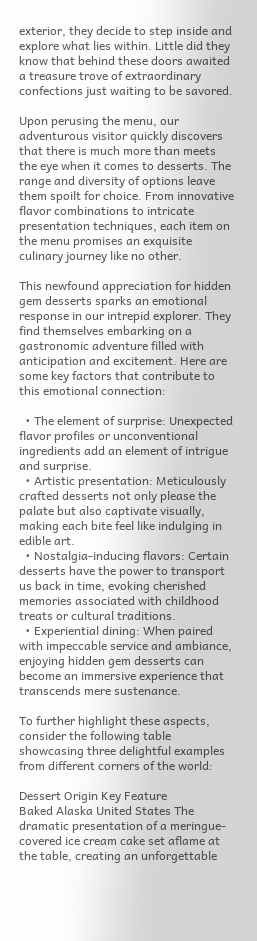exterior, they decide to step inside and explore what lies within. Little did they know that behind these doors awaited a treasure trove of extraordinary confections just waiting to be savored.

Upon perusing the menu, our adventurous visitor quickly discovers that there is much more than meets the eye when it comes to desserts. The range and diversity of options leave them spoilt for choice. From innovative flavor combinations to intricate presentation techniques, each item on the menu promises an exquisite culinary journey like no other.

This newfound appreciation for hidden gem desserts sparks an emotional response in our intrepid explorer. They find themselves embarking on a gastronomic adventure filled with anticipation and excitement. Here are some key factors that contribute to this emotional connection:

  • The element of surprise: Unexpected flavor profiles or unconventional ingredients add an element of intrigue and surprise.
  • Artistic presentation: Meticulously crafted desserts not only please the palate but also captivate visually, making each bite feel like indulging in edible art.
  • Nostalgia-inducing flavors: Certain desserts have the power to transport us back in time, evoking cherished memories associated with childhood treats or cultural traditions.
  • Experiential dining: When paired with impeccable service and ambiance, enjoying hidden gem desserts can become an immersive experience that transcends mere sustenance.

To further highlight these aspects, consider the following table showcasing three delightful examples from different corners of the world:

Dessert Origin Key Feature
Baked Alaska United States The dramatic presentation of a meringue-covered ice cream cake set aflame at the table, creating an unforgettable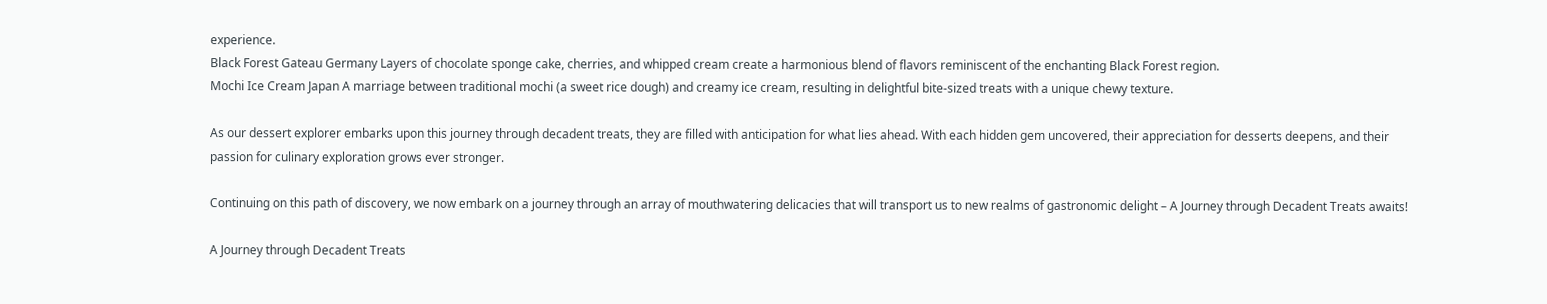experience.
Black Forest Gateau Germany Layers of chocolate sponge cake, cherries, and whipped cream create a harmonious blend of flavors reminiscent of the enchanting Black Forest region.
Mochi Ice Cream Japan A marriage between traditional mochi (a sweet rice dough) and creamy ice cream, resulting in delightful bite-sized treats with a unique chewy texture.

As our dessert explorer embarks upon this journey through decadent treats, they are filled with anticipation for what lies ahead. With each hidden gem uncovered, their appreciation for desserts deepens, and their passion for culinary exploration grows ever stronger.

Continuing on this path of discovery, we now embark on a journey through an array of mouthwatering delicacies that will transport us to new realms of gastronomic delight – A Journey through Decadent Treats awaits!

A Journey through Decadent Treats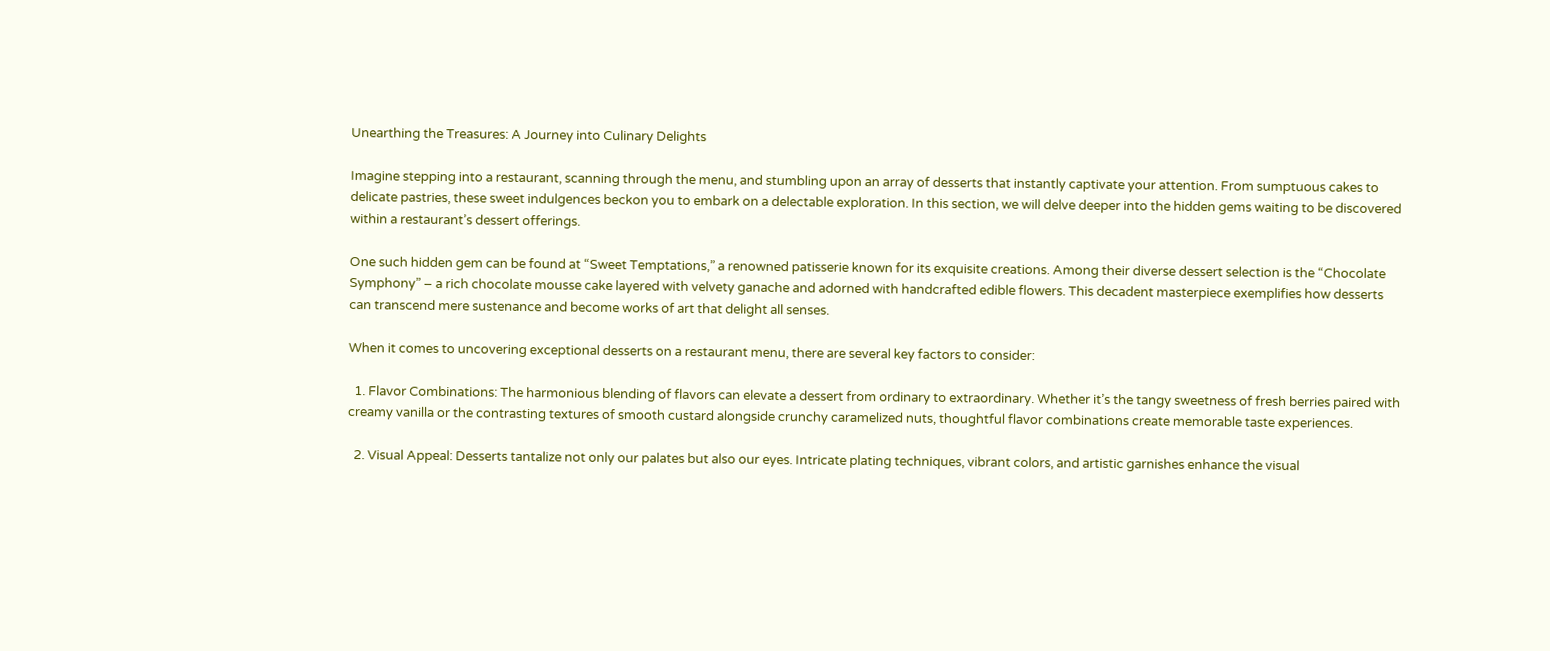Unearthing the Treasures: A Journey into Culinary Delights

Imagine stepping into a restaurant, scanning through the menu, and stumbling upon an array of desserts that instantly captivate your attention. From sumptuous cakes to delicate pastries, these sweet indulgences beckon you to embark on a delectable exploration. In this section, we will delve deeper into the hidden gems waiting to be discovered within a restaurant’s dessert offerings.

One such hidden gem can be found at “Sweet Temptations,” a renowned patisserie known for its exquisite creations. Among their diverse dessert selection is the “Chocolate Symphony” – a rich chocolate mousse cake layered with velvety ganache and adorned with handcrafted edible flowers. This decadent masterpiece exemplifies how desserts can transcend mere sustenance and become works of art that delight all senses.

When it comes to uncovering exceptional desserts on a restaurant menu, there are several key factors to consider:

  1. Flavor Combinations: The harmonious blending of flavors can elevate a dessert from ordinary to extraordinary. Whether it’s the tangy sweetness of fresh berries paired with creamy vanilla or the contrasting textures of smooth custard alongside crunchy caramelized nuts, thoughtful flavor combinations create memorable taste experiences.

  2. Visual Appeal: Desserts tantalize not only our palates but also our eyes. Intricate plating techniques, vibrant colors, and artistic garnishes enhance the visual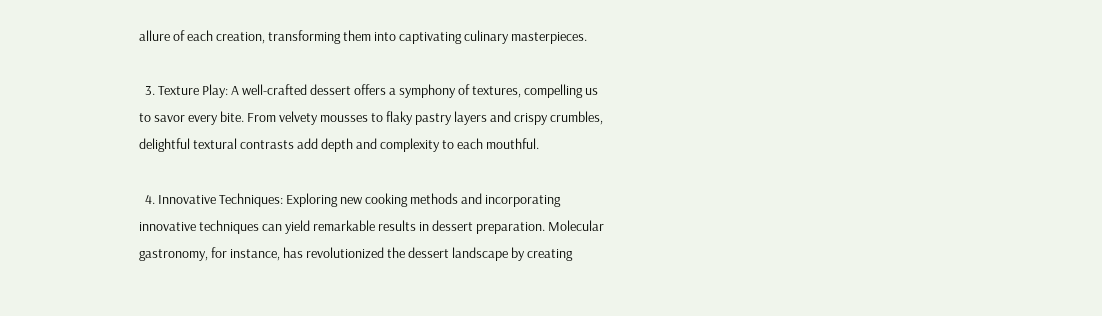allure of each creation, transforming them into captivating culinary masterpieces.

  3. Texture Play: A well-crafted dessert offers a symphony of textures, compelling us to savor every bite. From velvety mousses to flaky pastry layers and crispy crumbles, delightful textural contrasts add depth and complexity to each mouthful.

  4. Innovative Techniques: Exploring new cooking methods and incorporating innovative techniques can yield remarkable results in dessert preparation. Molecular gastronomy, for instance, has revolutionized the dessert landscape by creating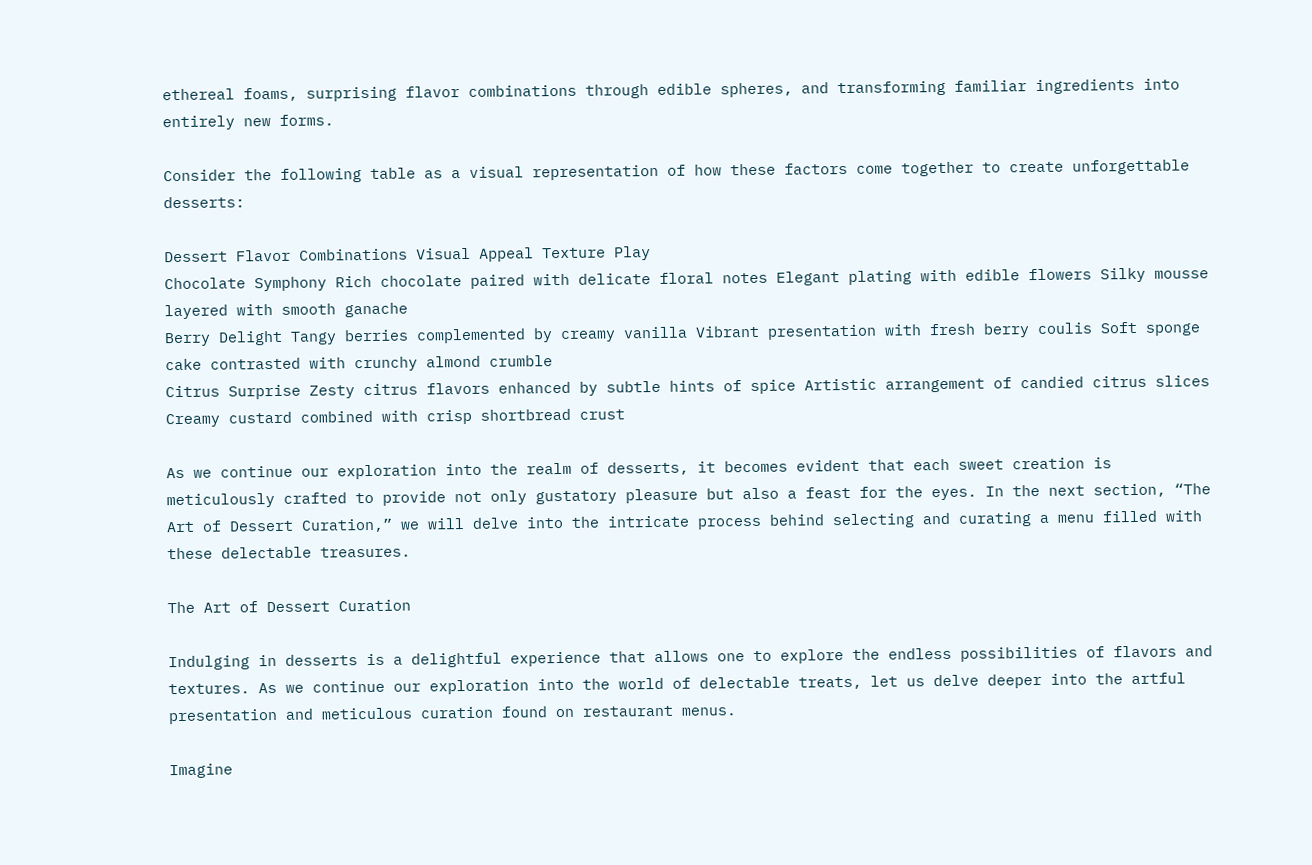ethereal foams, surprising flavor combinations through edible spheres, and transforming familiar ingredients into entirely new forms.

Consider the following table as a visual representation of how these factors come together to create unforgettable desserts:

Dessert Flavor Combinations Visual Appeal Texture Play
Chocolate Symphony Rich chocolate paired with delicate floral notes Elegant plating with edible flowers Silky mousse layered with smooth ganache
Berry Delight Tangy berries complemented by creamy vanilla Vibrant presentation with fresh berry coulis Soft sponge cake contrasted with crunchy almond crumble
Citrus Surprise Zesty citrus flavors enhanced by subtle hints of spice Artistic arrangement of candied citrus slices Creamy custard combined with crisp shortbread crust

As we continue our exploration into the realm of desserts, it becomes evident that each sweet creation is meticulously crafted to provide not only gustatory pleasure but also a feast for the eyes. In the next section, “The Art of Dessert Curation,” we will delve into the intricate process behind selecting and curating a menu filled with these delectable treasures.

The Art of Dessert Curation

Indulging in desserts is a delightful experience that allows one to explore the endless possibilities of flavors and textures. As we continue our exploration into the world of delectable treats, let us delve deeper into the artful presentation and meticulous curation found on restaurant menus.

Imagine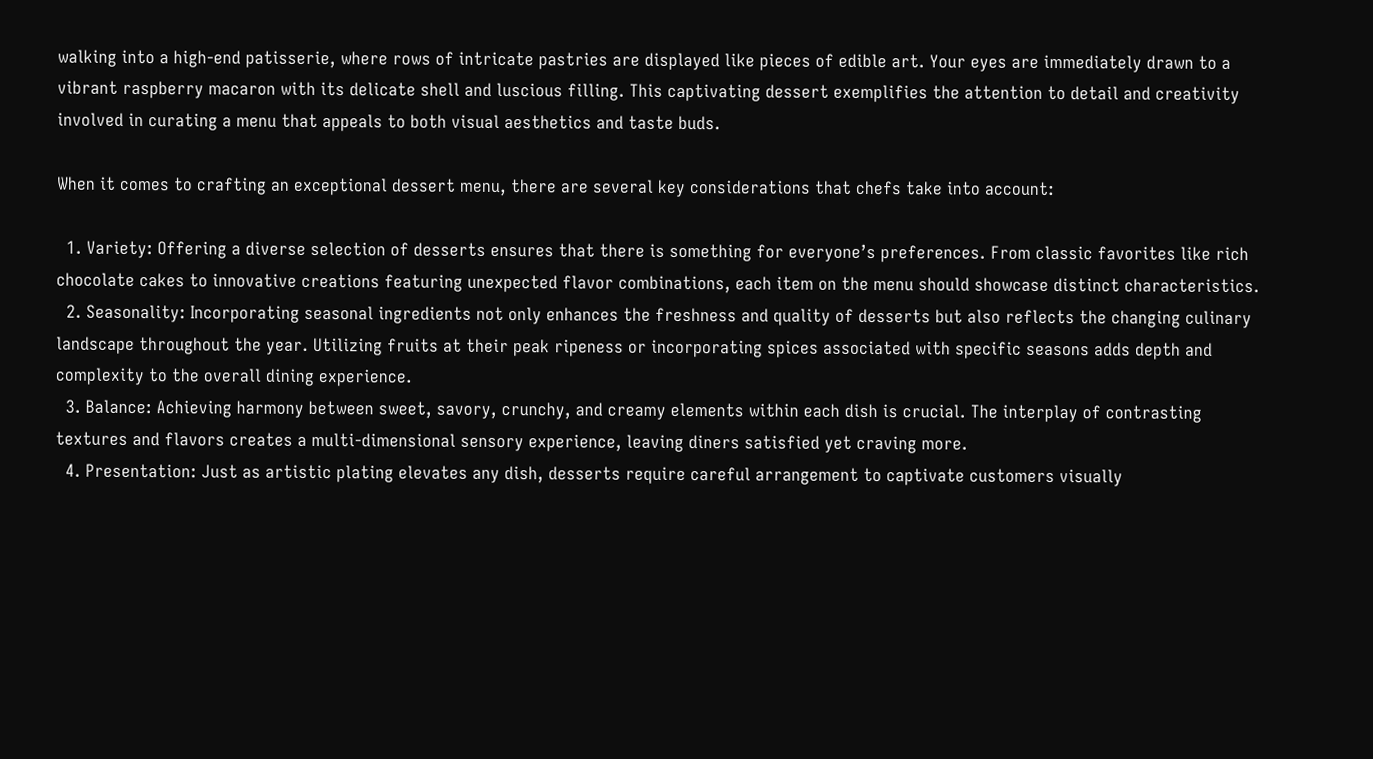walking into a high-end patisserie, where rows of intricate pastries are displayed like pieces of edible art. Your eyes are immediately drawn to a vibrant raspberry macaron with its delicate shell and luscious filling. This captivating dessert exemplifies the attention to detail and creativity involved in curating a menu that appeals to both visual aesthetics and taste buds.

When it comes to crafting an exceptional dessert menu, there are several key considerations that chefs take into account:

  1. Variety: Offering a diverse selection of desserts ensures that there is something for everyone’s preferences. From classic favorites like rich chocolate cakes to innovative creations featuring unexpected flavor combinations, each item on the menu should showcase distinct characteristics.
  2. Seasonality: Incorporating seasonal ingredients not only enhances the freshness and quality of desserts but also reflects the changing culinary landscape throughout the year. Utilizing fruits at their peak ripeness or incorporating spices associated with specific seasons adds depth and complexity to the overall dining experience.
  3. Balance: Achieving harmony between sweet, savory, crunchy, and creamy elements within each dish is crucial. The interplay of contrasting textures and flavors creates a multi-dimensional sensory experience, leaving diners satisfied yet craving more.
  4. Presentation: Just as artistic plating elevates any dish, desserts require careful arrangement to captivate customers visually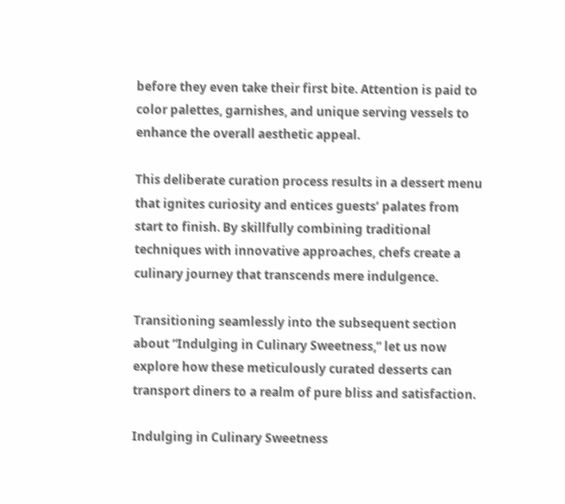before they even take their first bite. Attention is paid to color palettes, garnishes, and unique serving vessels to enhance the overall aesthetic appeal.

This deliberate curation process results in a dessert menu that ignites curiosity and entices guests’ palates from start to finish. By skillfully combining traditional techniques with innovative approaches, chefs create a culinary journey that transcends mere indulgence.

Transitioning seamlessly into the subsequent section about “Indulging in Culinary Sweetness,” let us now explore how these meticulously curated desserts can transport diners to a realm of pure bliss and satisfaction.

Indulging in Culinary Sweetness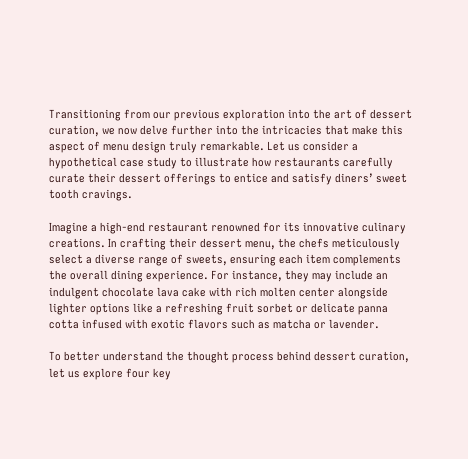Transitioning from our previous exploration into the art of dessert curation, we now delve further into the intricacies that make this aspect of menu design truly remarkable. Let us consider a hypothetical case study to illustrate how restaurants carefully curate their dessert offerings to entice and satisfy diners’ sweet tooth cravings.

Imagine a high-end restaurant renowned for its innovative culinary creations. In crafting their dessert menu, the chefs meticulously select a diverse range of sweets, ensuring each item complements the overall dining experience. For instance, they may include an indulgent chocolate lava cake with rich molten center alongside lighter options like a refreshing fruit sorbet or delicate panna cotta infused with exotic flavors such as matcha or lavender.

To better understand the thought process behind dessert curation, let us explore four key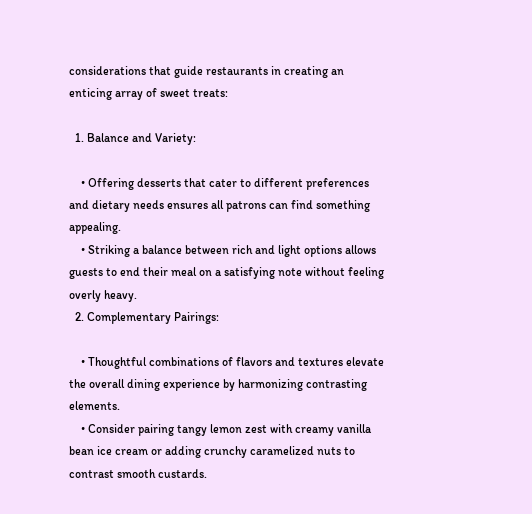considerations that guide restaurants in creating an enticing array of sweet treats:

  1. Balance and Variety:

    • Offering desserts that cater to different preferences and dietary needs ensures all patrons can find something appealing.
    • Striking a balance between rich and light options allows guests to end their meal on a satisfying note without feeling overly heavy.
  2. Complementary Pairings:

    • Thoughtful combinations of flavors and textures elevate the overall dining experience by harmonizing contrasting elements.
    • Consider pairing tangy lemon zest with creamy vanilla bean ice cream or adding crunchy caramelized nuts to contrast smooth custards.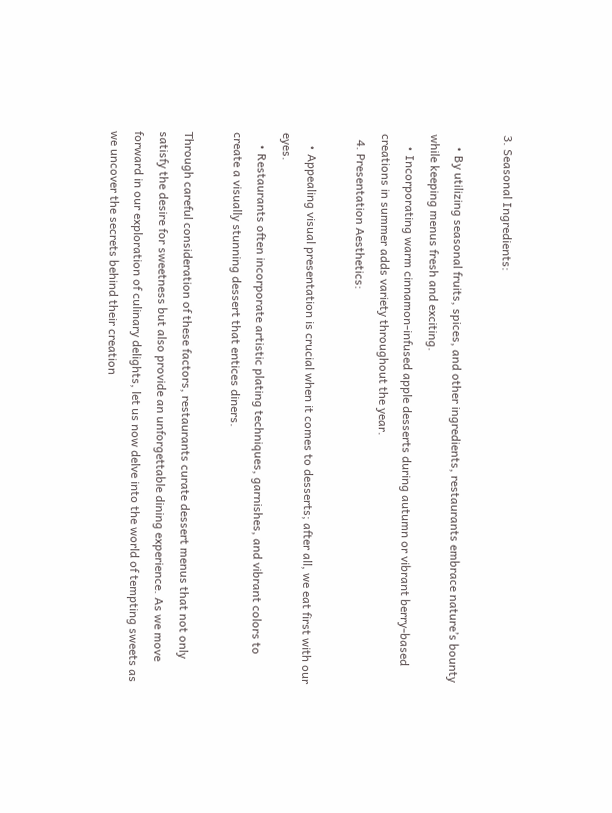3. Seasonal Ingredients:

    • By utilizing seasonal fruits, spices, and other ingredients, restaurants embrace nature’s bounty while keeping menus fresh and exciting.
    • Incorporating warm cinnamon-infused apple desserts during autumn or vibrant berry-based creations in summer adds variety throughout the year.
  4. Presentation Aesthetics:

    • Appealing visual presentation is crucial when it comes to desserts; after all, we eat first with our eyes.
    • Restaurants often incorporate artistic plating techniques, garnishes, and vibrant colors to create a visually stunning dessert that entices diners.

Through careful consideration of these factors, restaurants curate dessert menus that not only satisfy the desire for sweetness but also provide an unforgettable dining experience. As we move forward in our exploration of culinary delights, let us now delve into the world of tempting sweets as we uncover the secrets behind their creation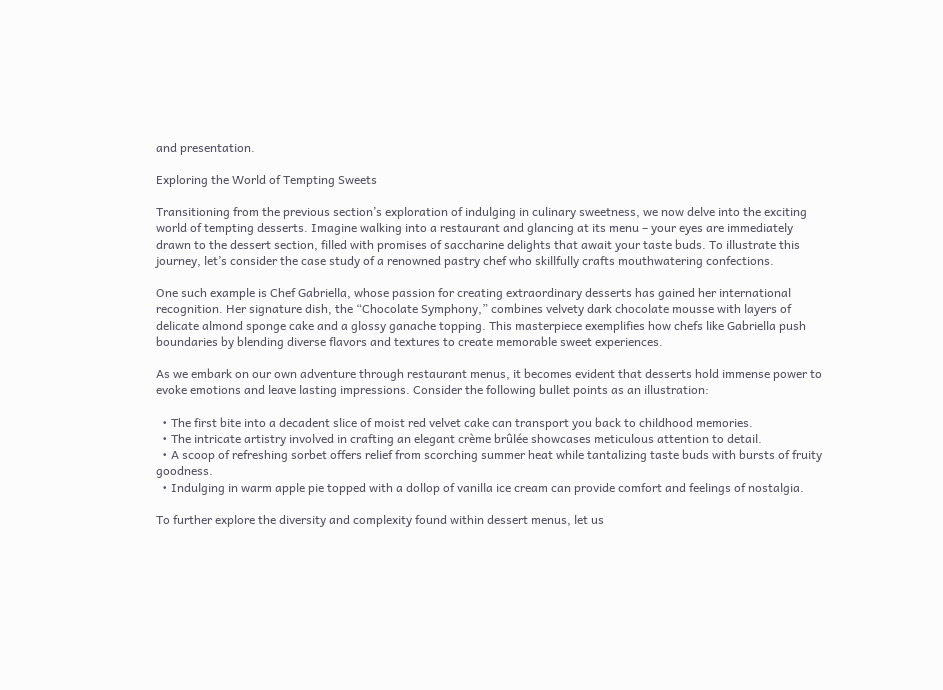and presentation.

Exploring the World of Tempting Sweets

Transitioning from the previous section’s exploration of indulging in culinary sweetness, we now delve into the exciting world of tempting desserts. Imagine walking into a restaurant and glancing at its menu – your eyes are immediately drawn to the dessert section, filled with promises of saccharine delights that await your taste buds. To illustrate this journey, let’s consider the case study of a renowned pastry chef who skillfully crafts mouthwatering confections.

One such example is Chef Gabriella, whose passion for creating extraordinary desserts has gained her international recognition. Her signature dish, the “Chocolate Symphony,” combines velvety dark chocolate mousse with layers of delicate almond sponge cake and a glossy ganache topping. This masterpiece exemplifies how chefs like Gabriella push boundaries by blending diverse flavors and textures to create memorable sweet experiences.

As we embark on our own adventure through restaurant menus, it becomes evident that desserts hold immense power to evoke emotions and leave lasting impressions. Consider the following bullet points as an illustration:

  • The first bite into a decadent slice of moist red velvet cake can transport you back to childhood memories.
  • The intricate artistry involved in crafting an elegant crème brûlée showcases meticulous attention to detail.
  • A scoop of refreshing sorbet offers relief from scorching summer heat while tantalizing taste buds with bursts of fruity goodness.
  • Indulging in warm apple pie topped with a dollop of vanilla ice cream can provide comfort and feelings of nostalgia.

To further explore the diversity and complexity found within dessert menus, let us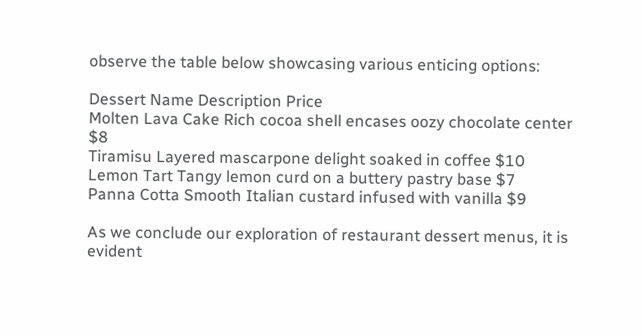observe the table below showcasing various enticing options:

Dessert Name Description Price
Molten Lava Cake Rich cocoa shell encases oozy chocolate center $8
Tiramisu Layered mascarpone delight soaked in coffee $10
Lemon Tart Tangy lemon curd on a buttery pastry base $7
Panna Cotta Smooth Italian custard infused with vanilla $9

As we conclude our exploration of restaurant dessert menus, it is evident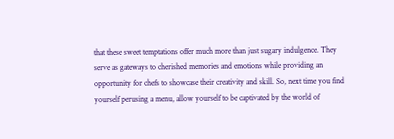that these sweet temptations offer much more than just sugary indulgence. They serve as gateways to cherished memories and emotions while providing an opportunity for chefs to showcase their creativity and skill. So, next time you find yourself perusing a menu, allow yourself to be captivated by the world of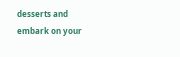desserts and embark on your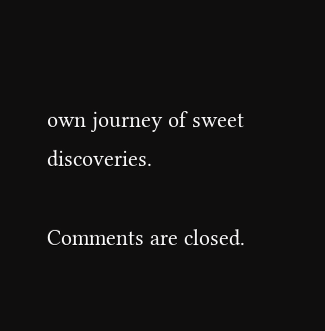own journey of sweet discoveries.

Comments are closed.